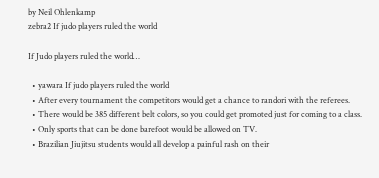by Neil Ohlenkamp
zebra2 If judo players ruled the world

If Judo players ruled the world…

  • yawara If judo players ruled the world
  • After every tournament the competitors would get a chance to randori with the referees.
  • There would be 385 different belt colors, so you could get promoted just for coming to a class.
  • Only sports that can be done barefoot would be allowed on TV.
  • Brazilian Jiujitsu students would all develop a painful rash on their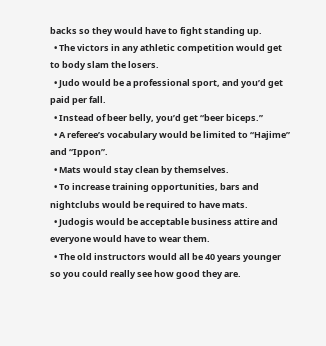backs so they would have to fight standing up.
  • The victors in any athletic competition would get to body slam the losers.
  • Judo would be a professional sport, and you’d get paid per fall.
  • Instead of beer belly, you’d get “beer biceps.”
  • A referee’s vocabulary would be limited to “Hajime” and “Ippon”.
  • Mats would stay clean by themselves.
  • To increase training opportunities, bars and nightclubs would be required to have mats.
  • Judogis would be acceptable business attire and everyone would have to wear them.
  • The old instructors would all be 40 years younger so you could really see how good they are.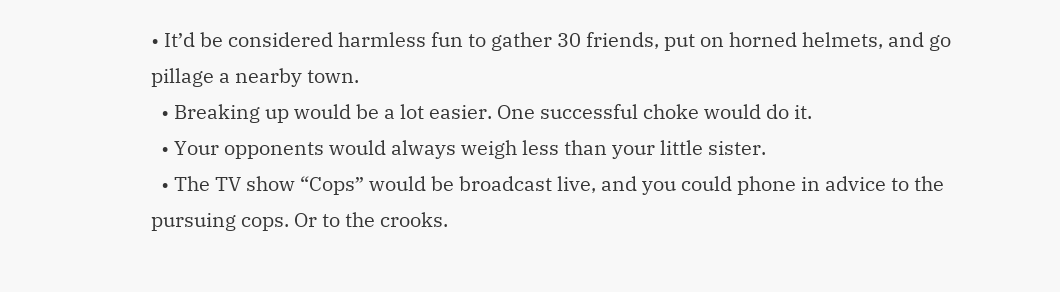• It’d be considered harmless fun to gather 30 friends, put on horned helmets, and go pillage a nearby town.
  • Breaking up would be a lot easier. One successful choke would do it.
  • Your opponents would always weigh less than your little sister.
  • The TV show “Cops” would be broadcast live, and you could phone in advice to the pursuing cops. Or to the crooks.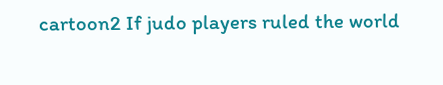cartoon2 If judo players ruled the world